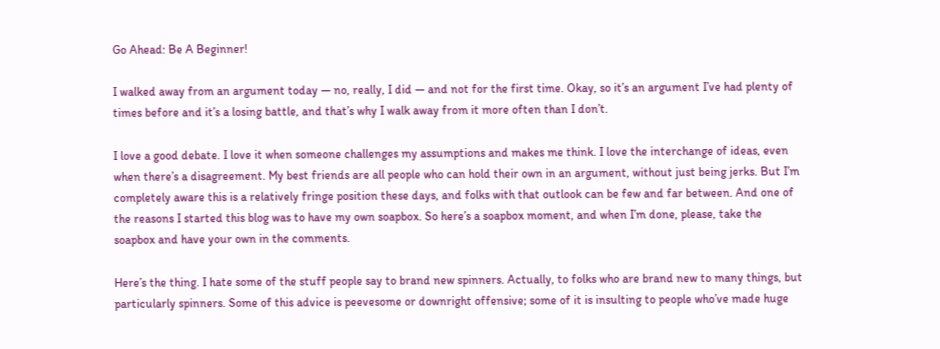Go Ahead: Be A Beginner!

I walked away from an argument today — no, really, I did — and not for the first time. Okay, so it’s an argument I’ve had plenty of times before and it’s a losing battle, and that’s why I walk away from it more often than I don’t.

I love a good debate. I love it when someone challenges my assumptions and makes me think. I love the interchange of ideas, even when there’s a disagreement. My best friends are all people who can hold their own in an argument, without just being jerks. But I’m completely aware this is a relatively fringe position these days, and folks with that outlook can be few and far between. And one of the reasons I started this blog was to have my own soapbox. So here’s a soapbox moment, and when I’m done, please, take the soapbox and have your own in the comments.

Here’s the thing. I hate some of the stuff people say to brand new spinners. Actually, to folks who are brand new to many things, but particularly spinners. Some of this advice is peevesome or downright offensive; some of it is insulting to people who’ve made huge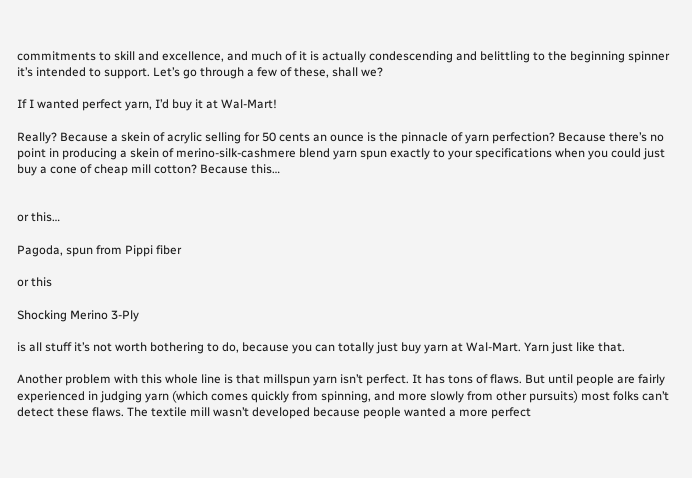commitments to skill and excellence, and much of it is actually condescending and belittling to the beginning spinner it’s intended to support. Let’s go through a few of these, shall we?

If I wanted perfect yarn, I’d buy it at Wal-Mart!

Really? Because a skein of acrylic selling for 50 cents an ounce is the pinnacle of yarn perfection? Because there’s no point in producing a skein of merino-silk-cashmere blend yarn spun exactly to your specifications when you could just buy a cone of cheap mill cotton? Because this…


or this…

Pagoda, spun from Pippi fiber

or this

Shocking Merino 3-Ply

is all stuff it’s not worth bothering to do, because you can totally just buy yarn at Wal-Mart. Yarn just like that.

Another problem with this whole line is that millspun yarn isn’t perfect. It has tons of flaws. But until people are fairly experienced in judging yarn (which comes quickly from spinning, and more slowly from other pursuits) most folks can’t detect these flaws. The textile mill wasn’t developed because people wanted a more perfect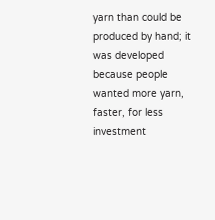yarn than could be produced by hand; it was developed because people wanted more yarn, faster, for less investment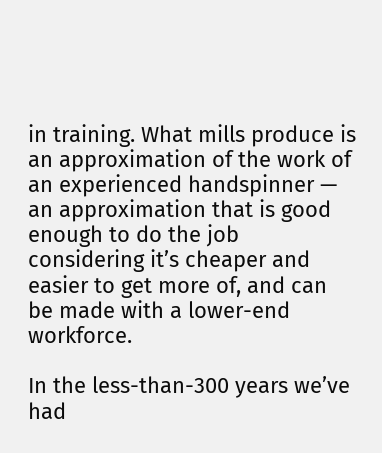in training. What mills produce is an approximation of the work of an experienced handspinner — an approximation that is good enough to do the job considering it’s cheaper and easier to get more of, and can be made with a lower-end workforce.

In the less-than-300 years we’ve had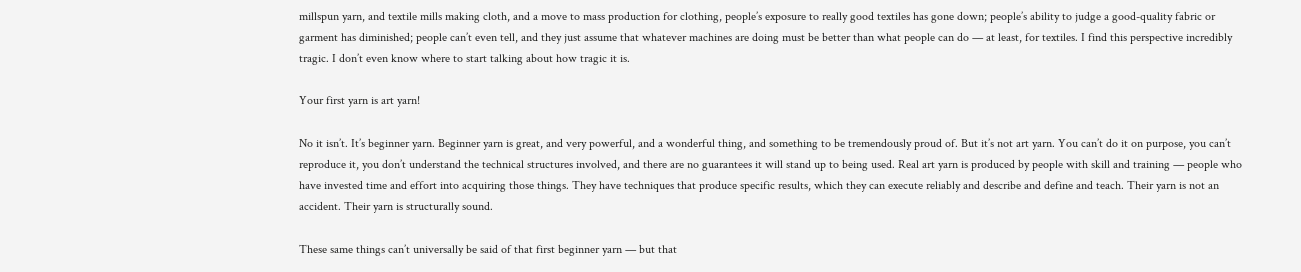millspun yarn, and textile mills making cloth, and a move to mass production for clothing, people’s exposure to really good textiles has gone down; people’s ability to judge a good-quality fabric or garment has diminished; people can’t even tell, and they just assume that whatever machines are doing must be better than what people can do — at least, for textiles. I find this perspective incredibly tragic. I don’t even know where to start talking about how tragic it is.

Your first yarn is art yarn!

No it isn’t. It’s beginner yarn. Beginner yarn is great, and very powerful, and a wonderful thing, and something to be tremendously proud of. But it’s not art yarn. You can’t do it on purpose, you can’t reproduce it, you don’t understand the technical structures involved, and there are no guarantees it will stand up to being used. Real art yarn is produced by people with skill and training — people who have invested time and effort into acquiring those things. They have techniques that produce specific results, which they can execute reliably and describe and define and teach. Their yarn is not an accident. Their yarn is structurally sound.

These same things can’t universally be said of that first beginner yarn — but that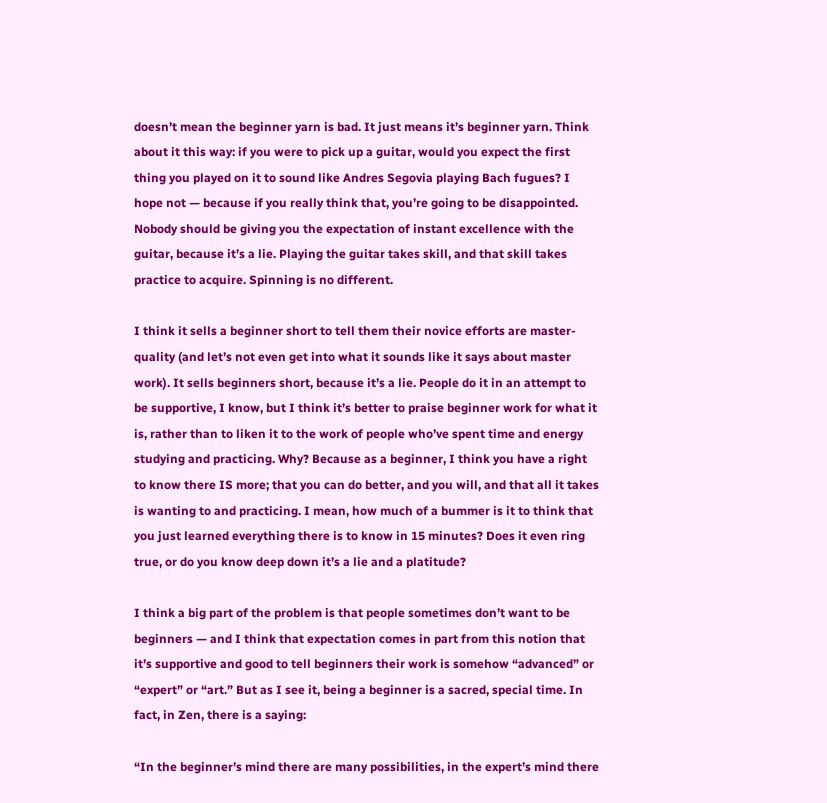doesn’t mean the beginner yarn is bad. It just means it’s beginner yarn. Think about it this way: if you were to pick up a guitar, would you expect the first thing you played on it to sound like Andres Segovia playing Bach fugues? I hope not — because if you really think that, you’re going to be disappointed. Nobody should be giving you the expectation of instant excellence with the guitar, because it’s a lie. Playing the guitar takes skill, and that skill takes practice to acquire. Spinning is no different.

I think it sells a beginner short to tell them their novice efforts are master-quality (and let’s not even get into what it sounds like it says about master work). It sells beginners short, because it’s a lie. People do it in an attempt to be supportive, I know, but I think it’s better to praise beginner work for what it is, rather than to liken it to the work of people who’ve spent time and energy studying and practicing. Why? Because as a beginner, I think you have a right to know there IS more; that you can do better, and you will, and that all it takes is wanting to and practicing. I mean, how much of a bummer is it to think that you just learned everything there is to know in 15 minutes? Does it even ring true, or do you know deep down it’s a lie and a platitude?

I think a big part of the problem is that people sometimes don’t want to be beginners — and I think that expectation comes in part from this notion that it’s supportive and good to tell beginners their work is somehow “advanced” or “expert” or “art.” But as I see it, being a beginner is a sacred, special time. In fact, in Zen, there is a saying:

“In the beginner’s mind there are many possibilities, in the expert’s mind there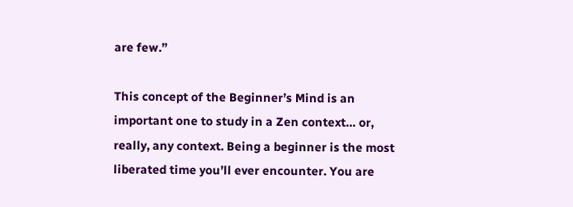are few.”

This concept of the Beginner’s Mind is an important one to study in a Zen context… or, really, any context. Being a beginner is the most liberated time you’ll ever encounter. You are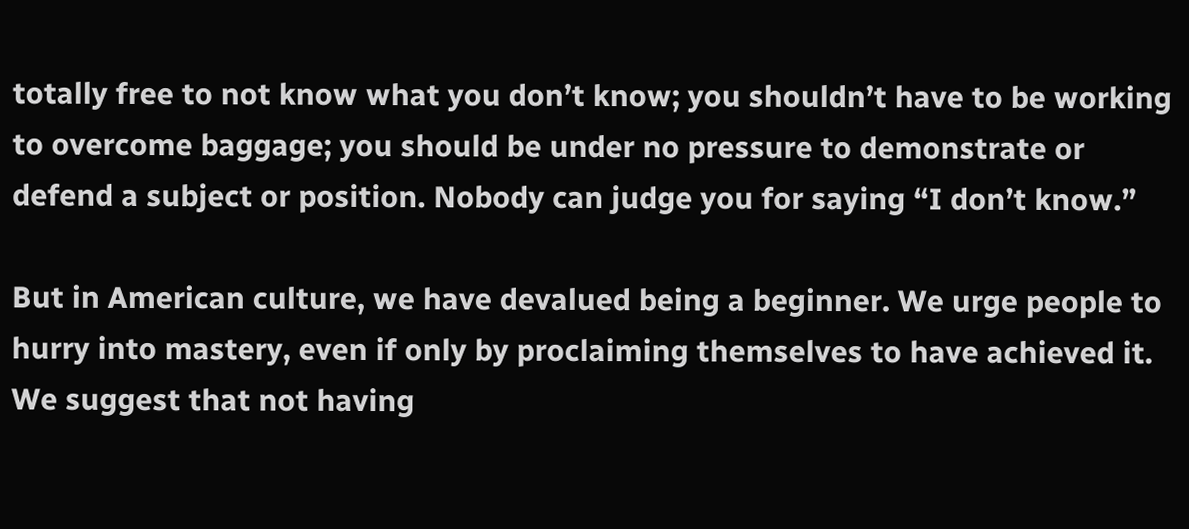totally free to not know what you don’t know; you shouldn’t have to be working to overcome baggage; you should be under no pressure to demonstrate or defend a subject or position. Nobody can judge you for saying “I don’t know.”

But in American culture, we have devalued being a beginner. We urge people to hurry into mastery, even if only by proclaiming themselves to have achieved it. We suggest that not having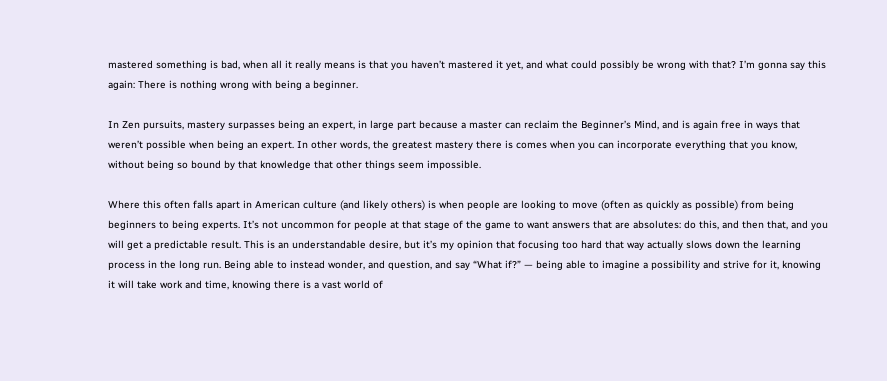mastered something is bad, when all it really means is that you haven’t mastered it yet, and what could possibly be wrong with that? I’m gonna say this again: There is nothing wrong with being a beginner.

In Zen pursuits, mastery surpasses being an expert, in large part because a master can reclaim the Beginner’s Mind, and is again free in ways that weren’t possible when being an expert. In other words, the greatest mastery there is comes when you can incorporate everything that you know, without being so bound by that knowledge that other things seem impossible.

Where this often falls apart in American culture (and likely others) is when people are looking to move (often as quickly as possible) from being beginners to being experts. It’s not uncommon for people at that stage of the game to want answers that are absolutes: do this, and then that, and you will get a predictable result. This is an understandable desire, but it’s my opinion that focusing too hard that way actually slows down the learning process in the long run. Being able to instead wonder, and question, and say “What if?” — being able to imagine a possibility and strive for it, knowing it will take work and time, knowing there is a vast world of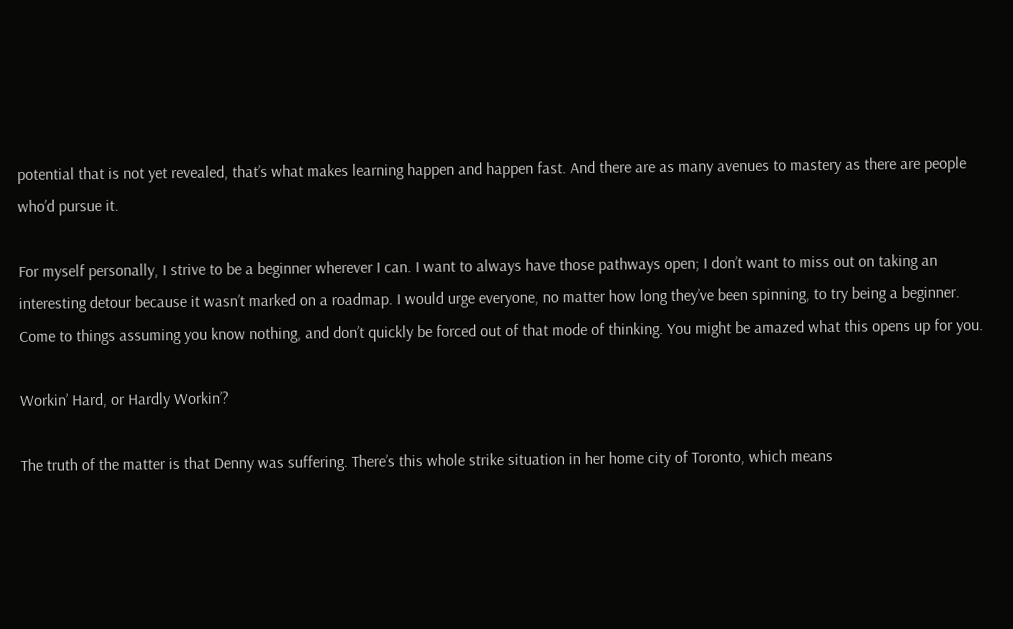potential that is not yet revealed, that’s what makes learning happen and happen fast. And there are as many avenues to mastery as there are people who’d pursue it.

For myself personally, I strive to be a beginner wherever I can. I want to always have those pathways open; I don’t want to miss out on taking an interesting detour because it wasn’t marked on a roadmap. I would urge everyone, no matter how long they’ve been spinning, to try being a beginner. Come to things assuming you know nothing, and don’t quickly be forced out of that mode of thinking. You might be amazed what this opens up for you.

Workin’ Hard, or Hardly Workin’?

The truth of the matter is that Denny was suffering. There’s this whole strike situation in her home city of Toronto, which means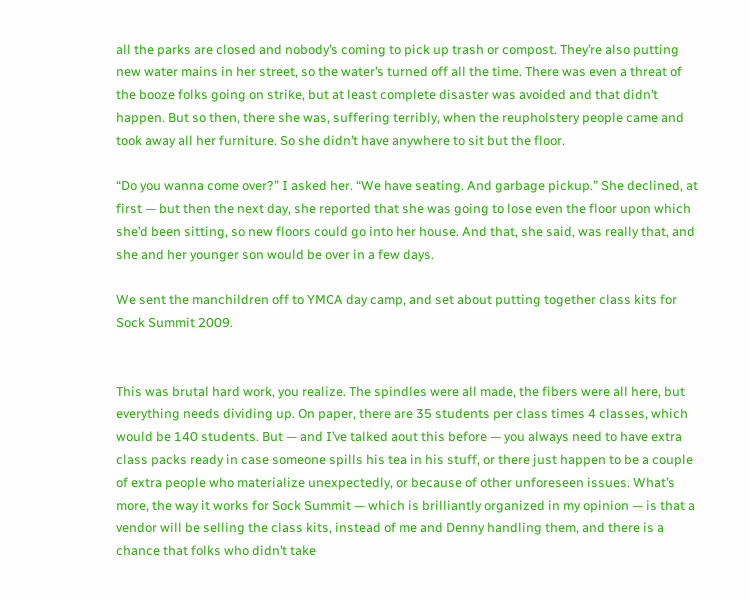all the parks are closed and nobody’s coming to pick up trash or compost. They’re also putting new water mains in her street, so the water’s turned off all the time. There was even a threat of the booze folks going on strike, but at least complete disaster was avoided and that didn’t happen. But so then, there she was, suffering terribly, when the reupholstery people came and took away all her furniture. So she didn’t have anywhere to sit but the floor.

“Do you wanna come over?” I asked her. “We have seating. And garbage pickup.” She declined, at first — but then the next day, she reported that she was going to lose even the floor upon which she’d been sitting, so new floors could go into her house. And that, she said, was really that, and she and her younger son would be over in a few days.

We sent the manchildren off to YMCA day camp, and set about putting together class kits for Sock Summit 2009.


This was brutal hard work, you realize. The spindles were all made, the fibers were all here, but everything needs dividing up. On paper, there are 35 students per class times 4 classes, which would be 140 students. But — and I’ve talked aout this before — you always need to have extra class packs ready in case someone spills his tea in his stuff, or there just happen to be a couple of extra people who materialize unexpectedly, or because of other unforeseen issues. What’s more, the way it works for Sock Summit — which is brilliantly organized in my opinion — is that a vendor will be selling the class kits, instead of me and Denny handling them, and there is a chance that folks who didn’t take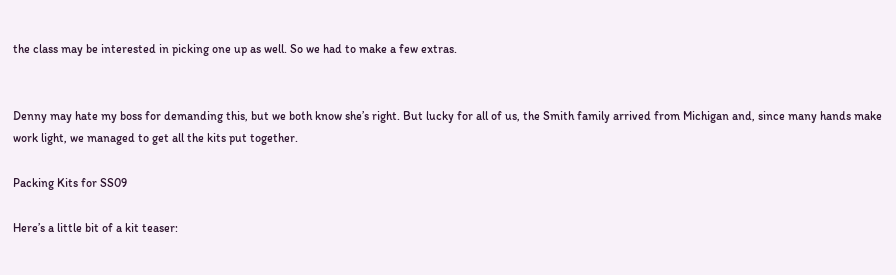the class may be interested in picking one up as well. So we had to make a few extras.


Denny may hate my boss for demanding this, but we both know she’s right. But lucky for all of us, the Smith family arrived from Michigan and, since many hands make work light, we managed to get all the kits put together.

Packing Kits for SS09

Here’s a little bit of a kit teaser: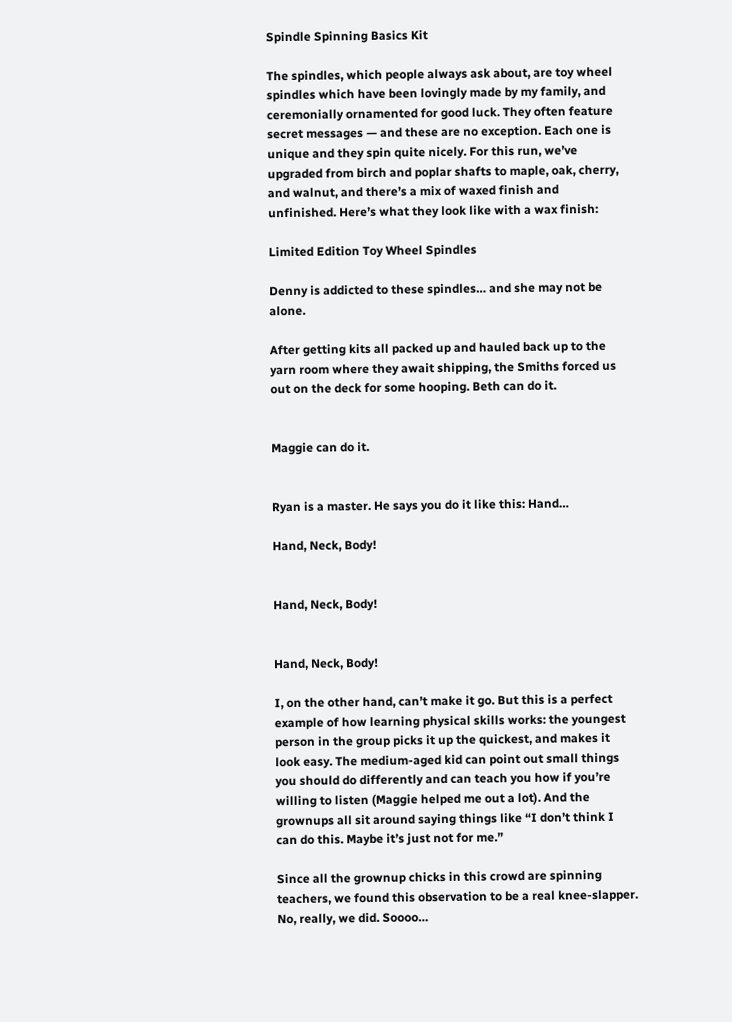Spindle Spinning Basics Kit

The spindles, which people always ask about, are toy wheel spindles which have been lovingly made by my family, and ceremonially ornamented for good luck. They often feature secret messages — and these are no exception. Each one is unique and they spin quite nicely. For this run, we’ve upgraded from birch and poplar shafts to maple, oak, cherry, and walnut, and there’s a mix of waxed finish and unfinished. Here’s what they look like with a wax finish:

Limited Edition Toy Wheel Spindles

Denny is addicted to these spindles… and she may not be alone.

After getting kits all packed up and hauled back up to the yarn room where they await shipping, the Smiths forced us out on the deck for some hooping. Beth can do it.


Maggie can do it.


Ryan is a master. He says you do it like this: Hand…

Hand, Neck, Body!


Hand, Neck, Body!


Hand, Neck, Body!

I, on the other hand, can’t make it go. But this is a perfect example of how learning physical skills works: the youngest person in the group picks it up the quickest, and makes it look easy. The medium-aged kid can point out small things you should do differently and can teach you how if you’re willing to listen (Maggie helped me out a lot). And the grownups all sit around saying things like “I don’t think I can do this. Maybe it’s just not for me.”

Since all the grownup chicks in this crowd are spinning teachers, we found this observation to be a real knee-slapper. No, really, we did. Soooo…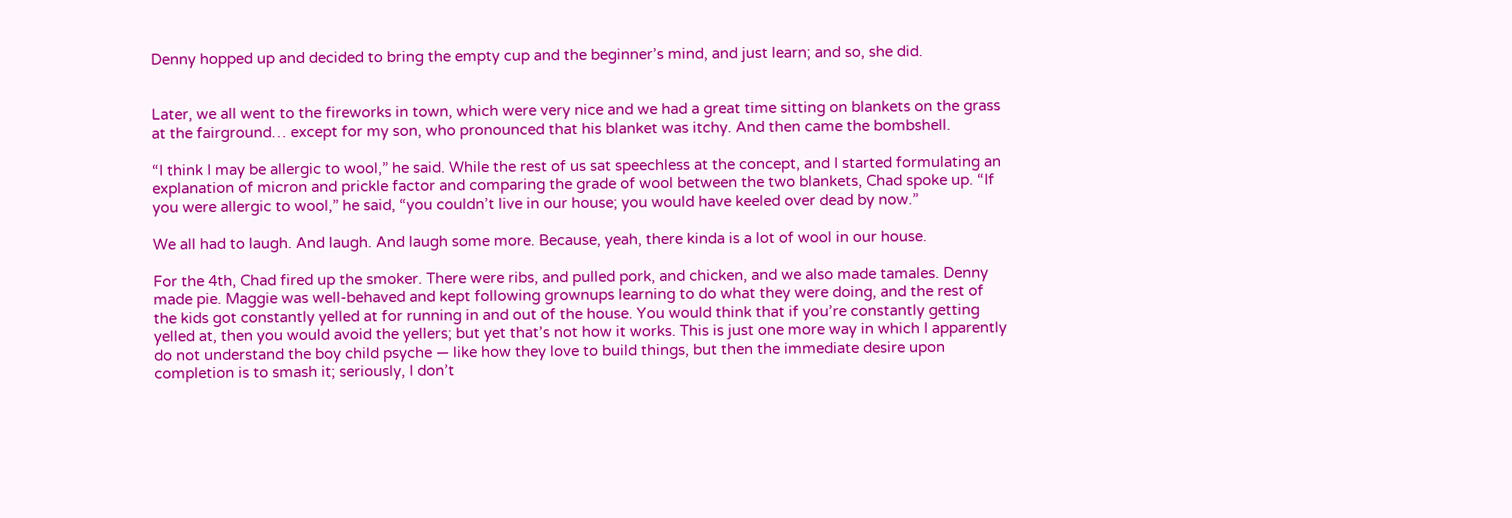Denny hopped up and decided to bring the empty cup and the beginner’s mind, and just learn; and so, she did.


Later, we all went to the fireworks in town, which were very nice and we had a great time sitting on blankets on the grass at the fairground… except for my son, who pronounced that his blanket was itchy. And then came the bombshell.

“I think I may be allergic to wool,” he said. While the rest of us sat speechless at the concept, and I started formulating an explanation of micron and prickle factor and comparing the grade of wool between the two blankets, Chad spoke up. “If you were allergic to wool,” he said, “you couldn’t live in our house; you would have keeled over dead by now.”

We all had to laugh. And laugh. And laugh some more. Because, yeah, there kinda is a lot of wool in our house.

For the 4th, Chad fired up the smoker. There were ribs, and pulled pork, and chicken, and we also made tamales. Denny made pie. Maggie was well-behaved and kept following grownups learning to do what they were doing, and the rest of the kids got constantly yelled at for running in and out of the house. You would think that if you’re constantly getting yelled at, then you would avoid the yellers; but yet that’s not how it works. This is just one more way in which I apparently do not understand the boy child psyche — like how they love to build things, but then the immediate desire upon completion is to smash it; seriously, I don’t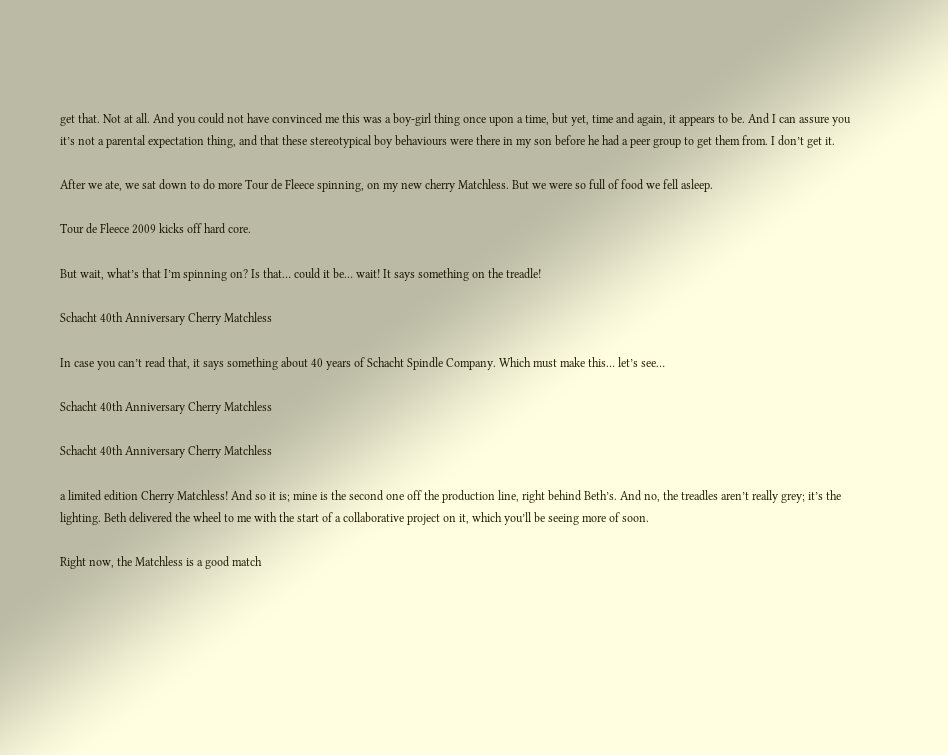get that. Not at all. And you could not have convinced me this was a boy-girl thing once upon a time, but yet, time and again, it appears to be. And I can assure you it’s not a parental expectation thing, and that these stereotypical boy behaviours were there in my son before he had a peer group to get them from. I don’t get it.

After we ate, we sat down to do more Tour de Fleece spinning, on my new cherry Matchless. But we were so full of food we fell asleep.

Tour de Fleece 2009 kicks off hard core.

But wait, what’s that I’m spinning on? Is that… could it be… wait! It says something on the treadle!

Schacht 40th Anniversary Cherry Matchless

In case you can’t read that, it says something about 40 years of Schacht Spindle Company. Which must make this… let’s see…

Schacht 40th Anniversary Cherry Matchless

Schacht 40th Anniversary Cherry Matchless

a limited edition Cherry Matchless! And so it is; mine is the second one off the production line, right behind Beth’s. And no, the treadles aren’t really grey; it’s the lighting. Beth delivered the wheel to me with the start of a collaborative project on it, which you’ll be seeing more of soon.

Right now, the Matchless is a good match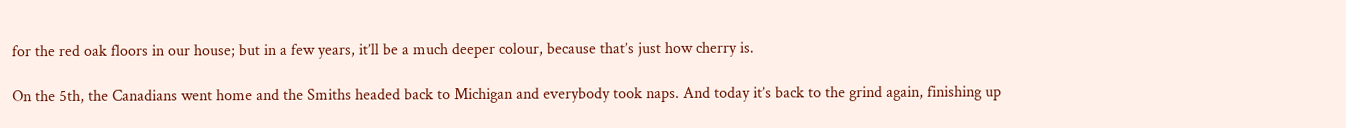for the red oak floors in our house; but in a few years, it’ll be a much deeper colour, because that’s just how cherry is.

On the 5th, the Canadians went home and the Smiths headed back to Michigan and everybody took naps. And today it’s back to the grind again, finishing up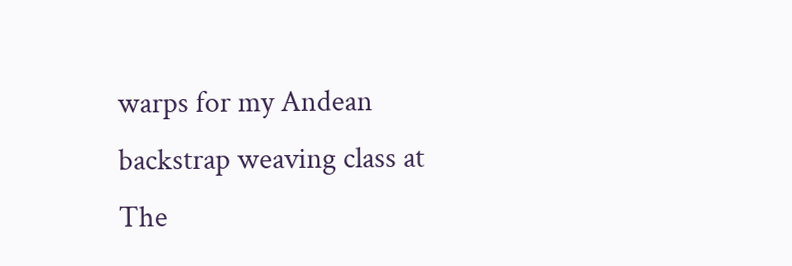warps for my Andean backstrap weaving class at The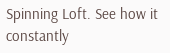Spinning Loft. See how it constantly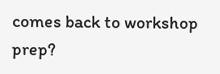comes back to workshop prep?